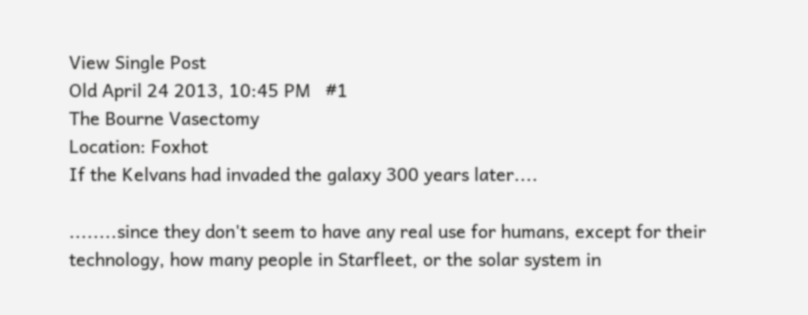View Single Post
Old April 24 2013, 10:45 PM   #1
The Bourne Vasectomy
Location: Foxhot
If the Kelvans had invaded the galaxy 300 years later....

........since they don't seem to have any real use for humans, except for their technology, how many people in Starfleet, or the solar system in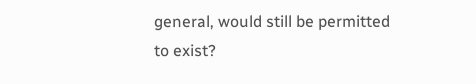general, would still be permitted to exist?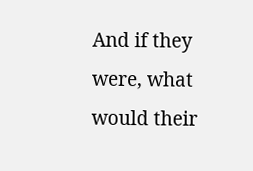And if they were, what would their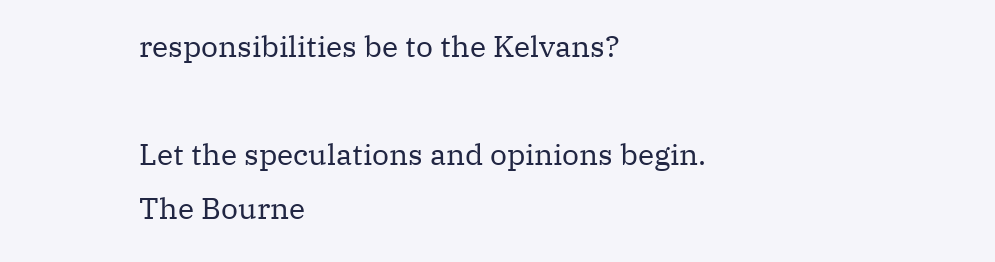responsibilities be to the Kelvans?

Let the speculations and opinions begin.
The Bourne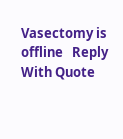Vasectomy is offline   Reply With Quote